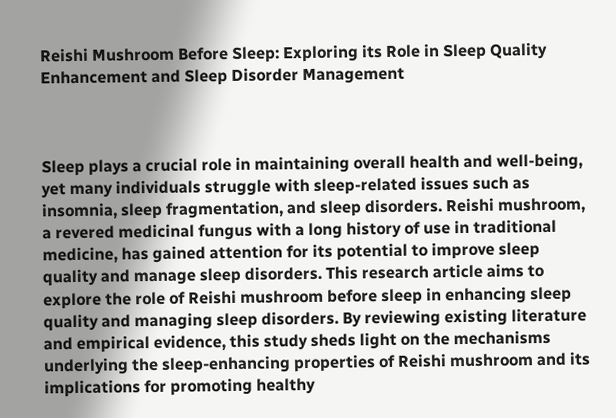Reishi Mushroom Before Sleep: Exploring its Role in Sleep Quality Enhancement and Sleep Disorder Management



Sleep plays a crucial role in maintaining overall health and well-being, yet many individuals struggle with sleep-related issues such as insomnia, sleep fragmentation, and sleep disorders. Reishi mushroom, a revered medicinal fungus with a long history of use in traditional medicine, has gained attention for its potential to improve sleep quality and manage sleep disorders. This research article aims to explore the role of Reishi mushroom before sleep in enhancing sleep quality and managing sleep disorders. By reviewing existing literature and empirical evidence, this study sheds light on the mechanisms underlying the sleep-enhancing properties of Reishi mushroom and its implications for promoting healthy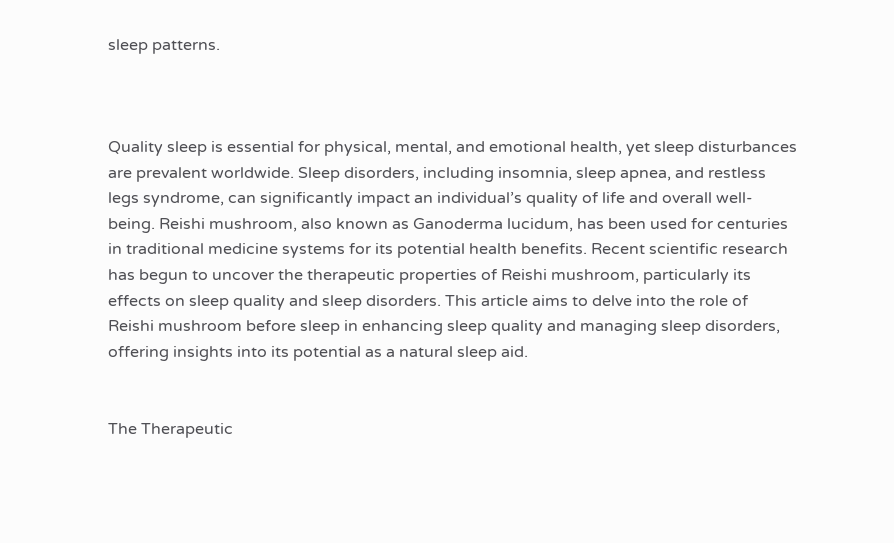sleep patterns.



Quality sleep is essential for physical, mental, and emotional health, yet sleep disturbances are prevalent worldwide. Sleep disorders, including insomnia, sleep apnea, and restless legs syndrome, can significantly impact an individual’s quality of life and overall well-being. Reishi mushroom, also known as Ganoderma lucidum, has been used for centuries in traditional medicine systems for its potential health benefits. Recent scientific research has begun to uncover the therapeutic properties of Reishi mushroom, particularly its effects on sleep quality and sleep disorders. This article aims to delve into the role of Reishi mushroom before sleep in enhancing sleep quality and managing sleep disorders, offering insights into its potential as a natural sleep aid.


The Therapeutic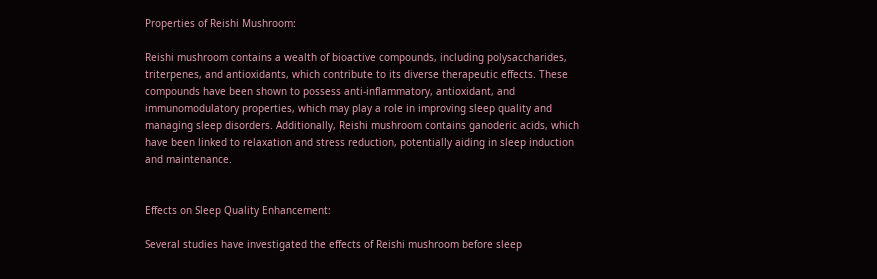Properties of Reishi Mushroom:

Reishi mushroom contains a wealth of bioactive compounds, including polysaccharides, triterpenes, and antioxidants, which contribute to its diverse therapeutic effects. These compounds have been shown to possess anti-inflammatory, antioxidant, and immunomodulatory properties, which may play a role in improving sleep quality and managing sleep disorders. Additionally, Reishi mushroom contains ganoderic acids, which have been linked to relaxation and stress reduction, potentially aiding in sleep induction and maintenance.


Effects on Sleep Quality Enhancement:

Several studies have investigated the effects of Reishi mushroom before sleep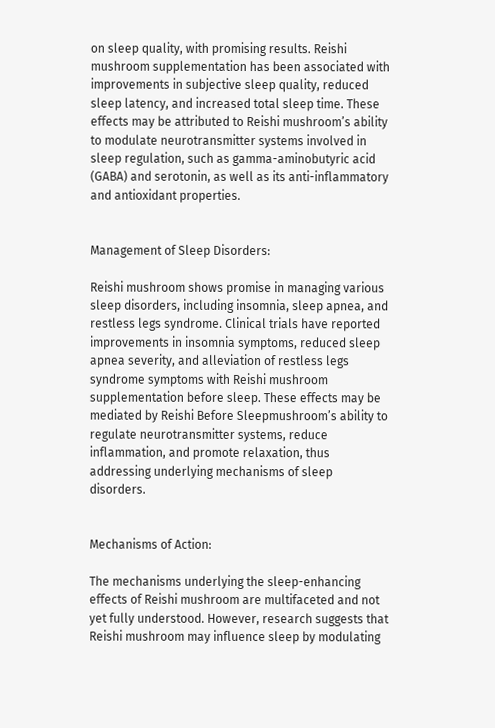on sleep quality, with promising results. Reishi mushroom supplementation has been associated with improvements in subjective sleep quality, reduced sleep latency, and increased total sleep time. These effects may be attributed to Reishi mushroom’s ability to modulate neurotransmitter systems involved in sleep regulation, such as gamma-aminobutyric acid (GABA) and serotonin, as well as its anti-inflammatory and antioxidant properties.


Management of Sleep Disorders:

Reishi mushroom shows promise in managing various sleep disorders, including insomnia, sleep apnea, and restless legs syndrome. Clinical trials have reported improvements in insomnia symptoms, reduced sleep apnea severity, and alleviation of restless legs syndrome symptoms with Reishi mushroom supplementation before sleep. These effects may be mediated by Reishi Before Sleepmushroom’s ability to regulate neurotransmitter systems, reduce inflammation, and promote relaxation, thus addressing underlying mechanisms of sleep disorders.


Mechanisms of Action:

The mechanisms underlying the sleep-enhancing effects of Reishi mushroom are multifaceted and not yet fully understood. However, research suggests that Reishi mushroom may influence sleep by modulating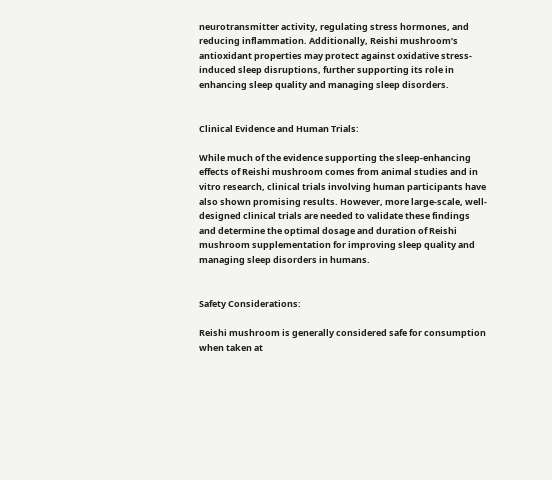neurotransmitter activity, regulating stress hormones, and reducing inflammation. Additionally, Reishi mushroom’s antioxidant properties may protect against oxidative stress-induced sleep disruptions, further supporting its role in enhancing sleep quality and managing sleep disorders.


Clinical Evidence and Human Trials:

While much of the evidence supporting the sleep-enhancing effects of Reishi mushroom comes from animal studies and in vitro research, clinical trials involving human participants have also shown promising results. However, more large-scale, well-designed clinical trials are needed to validate these findings and determine the optimal dosage and duration of Reishi mushroom supplementation for improving sleep quality and managing sleep disorders in humans.


Safety Considerations:

Reishi mushroom is generally considered safe for consumption when taken at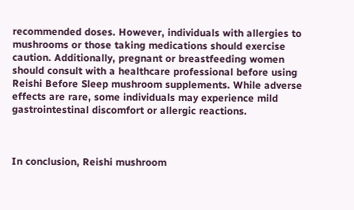recommended doses. However, individuals with allergies to mushrooms or those taking medications should exercise caution. Additionally, pregnant or breastfeeding women should consult with a healthcare professional before using Reishi Before Sleep mushroom supplements. While adverse effects are rare, some individuals may experience mild gastrointestinal discomfort or allergic reactions.



In conclusion, Reishi mushroom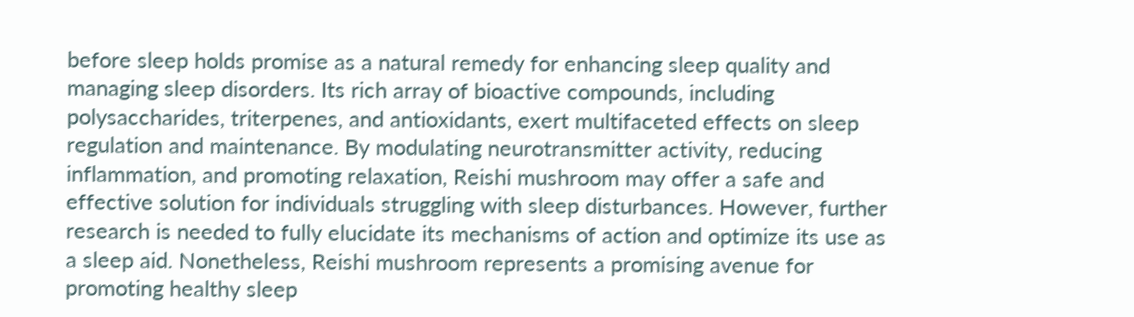before sleep holds promise as a natural remedy for enhancing sleep quality and managing sleep disorders. Its rich array of bioactive compounds, including polysaccharides, triterpenes, and antioxidants, exert multifaceted effects on sleep regulation and maintenance. By modulating neurotransmitter activity, reducing inflammation, and promoting relaxation, Reishi mushroom may offer a safe and effective solution for individuals struggling with sleep disturbances. However, further research is needed to fully elucidate its mechanisms of action and optimize its use as a sleep aid. Nonetheless, Reishi mushroom represents a promising avenue for promoting healthy sleep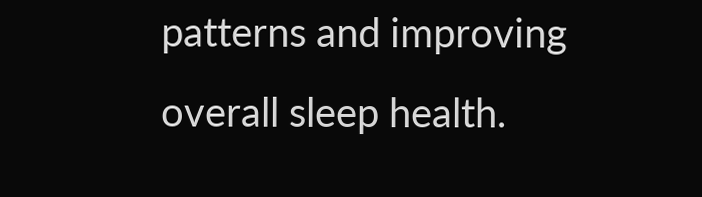patterns and improving overall sleep health.